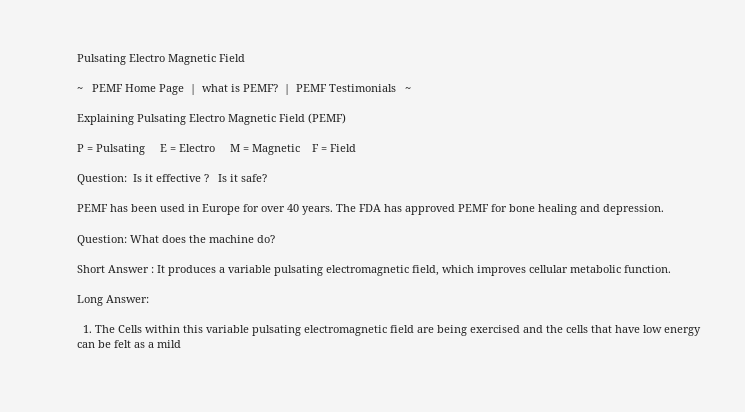Pulsating Electro Magnetic Field

~   PEMF Home Page  |  what is PEMF?  |  PEMF Testimonials   ~

Explaining Pulsating Electro Magnetic Field (PEMF)

P = Pulsating     E = Electro     M = Magnetic    F = Field

Question:  Is it effective ?   Is it safe?

PEMF has been used in Europe for over 40 years. The FDA has approved PEMF for bone healing and depression.

Question: What does the machine do?

Short Answer : It produces a variable pulsating electromagnetic field, which improves cellular metabolic function.

Long Answer:

  1. The Cells within this variable pulsating electromagnetic field are being exercised and the cells that have low energy can be felt as a mild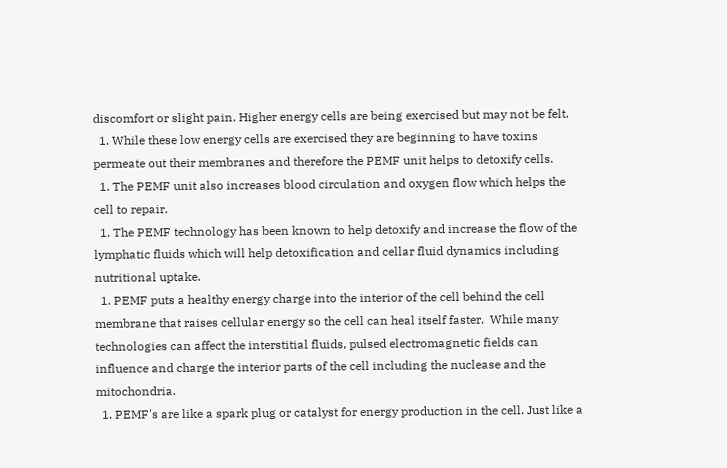discomfort or slight pain. Higher energy cells are being exercised but may not be felt.
  1. While these low energy cells are exercised they are beginning to have toxins permeate out their membranes and therefore the PEMF unit helps to detoxify cells.
  1. The PEMF unit also increases blood circulation and oxygen flow which helps the cell to repair.
  1. The PEMF technology has been known to help detoxify and increase the flow of the lymphatic fluids which will help detoxification and cellar fluid dynamics including nutritional uptake.
  1. PEMF puts a healthy energy charge into the interior of the cell behind the cell membrane that raises cellular energy so the cell can heal itself faster.  While many technologies can affect the interstitial fluids, pulsed electromagnetic fields can influence and charge the interior parts of the cell including the nuclease and the mitochondria.
  1. PEMF's are like a spark plug or catalyst for energy production in the cell. Just like a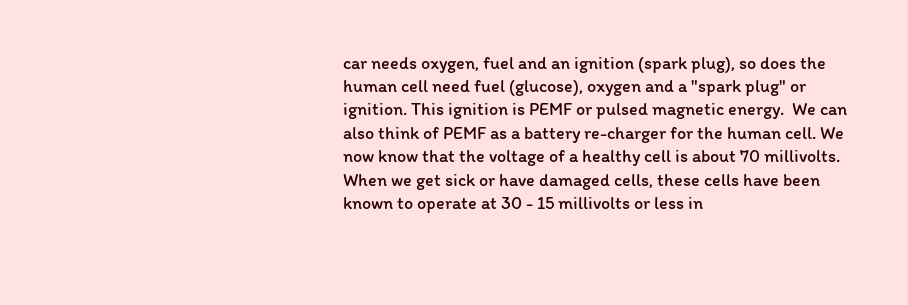car needs oxygen, fuel and an ignition (spark plug), so does the human cell need fuel (glucose), oxygen and a "spark plug" or ignition. This ignition is PEMF or pulsed magnetic energy.  We can also think of PEMF as a battery re-charger for the human cell. We now know that the voltage of a healthy cell is about 70 millivolts.  When we get sick or have damaged cells, these cells have been known to operate at 30 - 15 millivolts or less in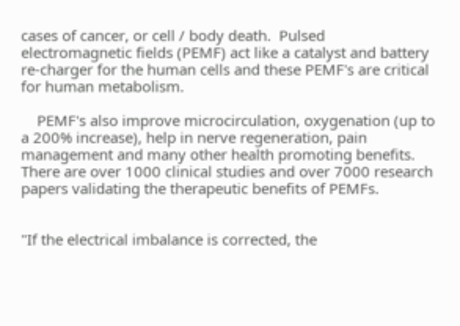cases of cancer, or cell / body death.  Pulsed electromagnetic fields (PEMF) act like a catalyst and battery re-charger for the human cells and these PEMF's are critical for human metabolism.

    PEMF's also improve microcirculation, oxygenation (up to a 200% increase), help in nerve regeneration, pain management and many other health promoting benefits. There are over 1000 clinical studies and over 7000 research papers validating the therapeutic benefits of PEMFs.


"If the electrical imbalance is corrected, the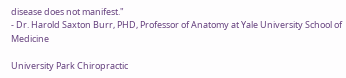disease does not manifest."
- Dr. Harold Saxton Burr, PHD, Professor of Anatomy at Yale University School of Medicine

University Park Chiropractic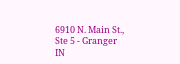6910 N. Main St., Ste 5 - Granger IN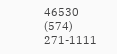46530
(574) 271-1111